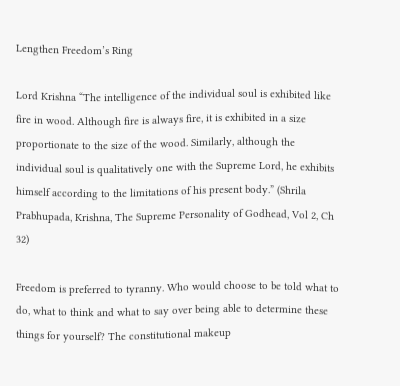Lengthen Freedom’s Ring

Lord Krishna “The intelligence of the individual soul is exhibited like fire in wood. Although fire is always fire, it is exhibited in a size proportionate to the size of the wood. Similarly, although the individual soul is qualitatively one with the Supreme Lord, he exhibits himself according to the limitations of his present body.” (Shrila Prabhupada, Krishna, The Supreme Personality of Godhead, Vol 2, Ch 32)

Freedom is preferred to tyranny. Who would choose to be told what to do, what to think and what to say over being able to determine these things for yourself? The constitutional makeup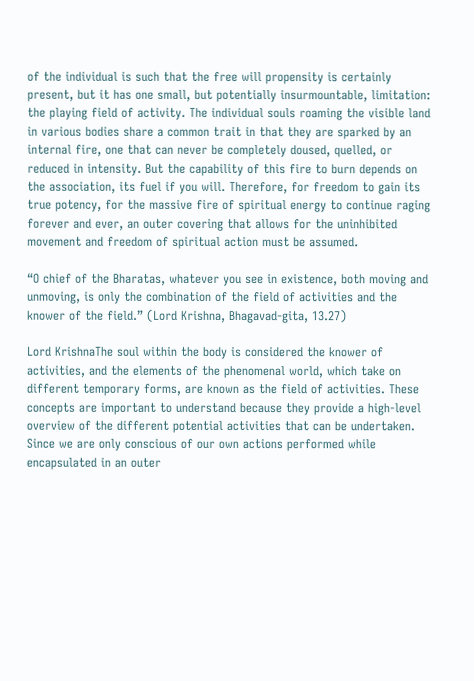of the individual is such that the free will propensity is certainly present, but it has one small, but potentially insurmountable, limitation: the playing field of activity. The individual souls roaming the visible land in various bodies share a common trait in that they are sparked by an internal fire, one that can never be completely doused, quelled, or reduced in intensity. But the capability of this fire to burn depends on the association, its fuel if you will. Therefore, for freedom to gain its true potency, for the massive fire of spiritual energy to continue raging forever and ever, an outer covering that allows for the uninhibited movement and freedom of spiritual action must be assumed.

“O chief of the Bharatas, whatever you see in existence, both moving and unmoving, is only the combination of the field of activities and the knower of the field.” (Lord Krishna, Bhagavad-gita, 13.27)

Lord KrishnaThe soul within the body is considered the knower of activities, and the elements of the phenomenal world, which take on different temporary forms, are known as the field of activities. These concepts are important to understand because they provide a high-level overview of the different potential activities that can be undertaken. Since we are only conscious of our own actions performed while encapsulated in an outer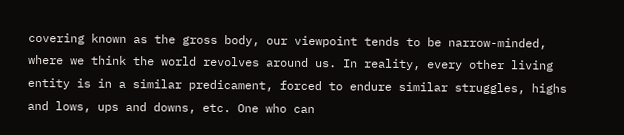covering known as the gross body, our viewpoint tends to be narrow-minded, where we think the world revolves around us. In reality, every other living entity is in a similar predicament, forced to endure similar struggles, highs and lows, ups and downs, etc. One who can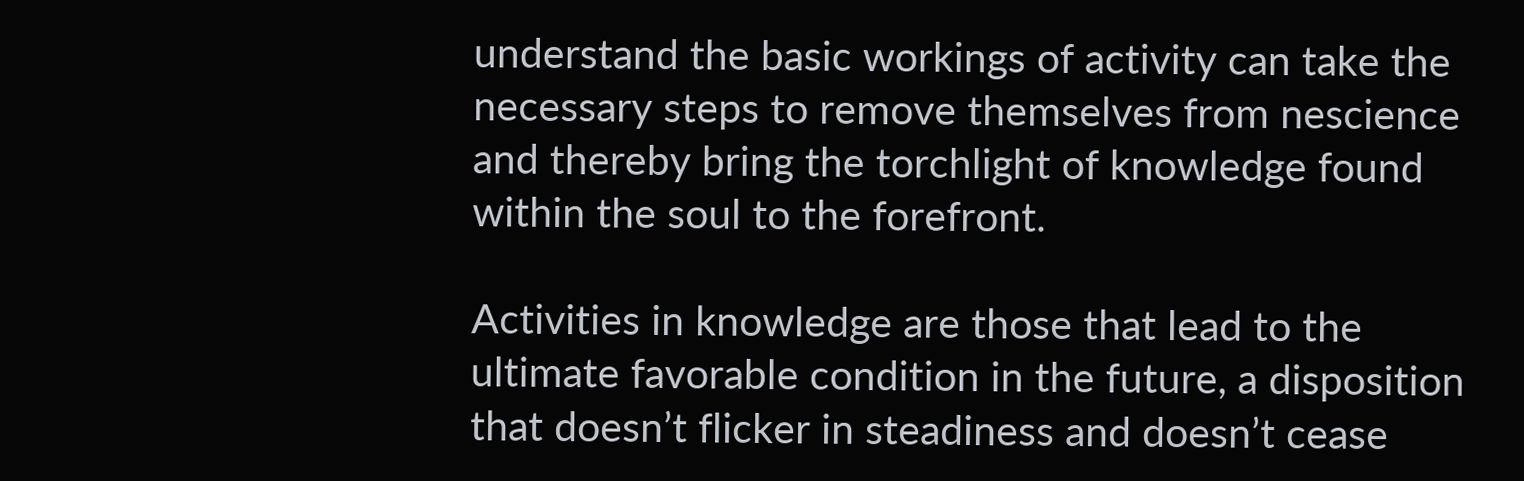understand the basic workings of activity can take the necessary steps to remove themselves from nescience and thereby bring the torchlight of knowledge found within the soul to the forefront.

Activities in knowledge are those that lead to the ultimate favorable condition in the future, a disposition that doesn’t flicker in steadiness and doesn’t cease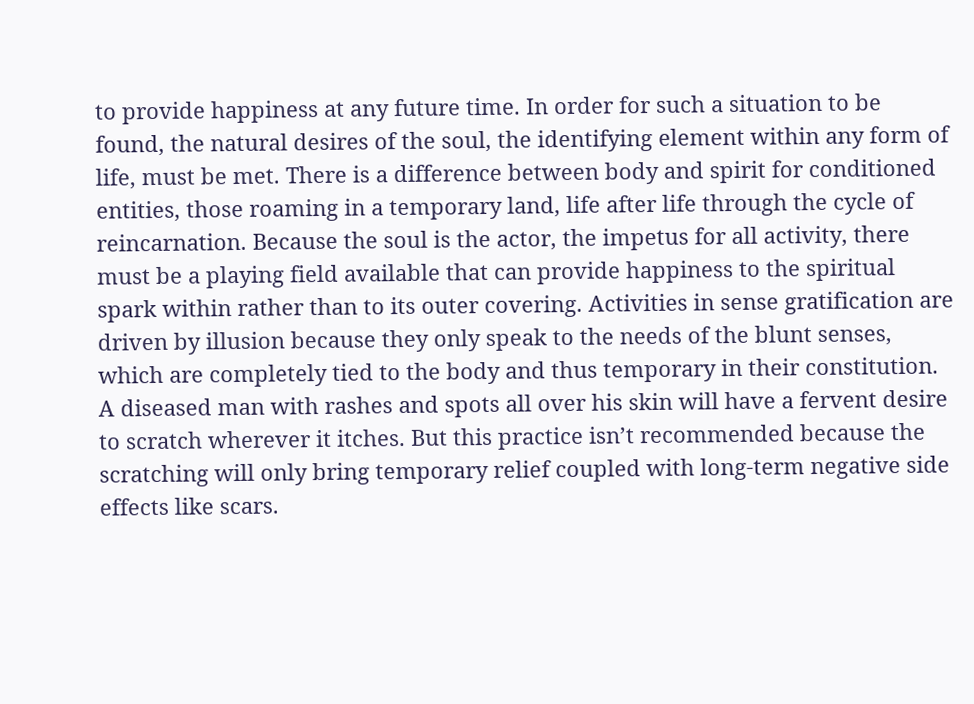to provide happiness at any future time. In order for such a situation to be found, the natural desires of the soul, the identifying element within any form of life, must be met. There is a difference between body and spirit for conditioned entities, those roaming in a temporary land, life after life through the cycle of reincarnation. Because the soul is the actor, the impetus for all activity, there must be a playing field available that can provide happiness to the spiritual spark within rather than to its outer covering. Activities in sense gratification are driven by illusion because they only speak to the needs of the blunt senses, which are completely tied to the body and thus temporary in their constitution. A diseased man with rashes and spots all over his skin will have a fervent desire to scratch wherever it itches. But this practice isn’t recommended because the scratching will only bring temporary relief coupled with long-term negative side effects like scars.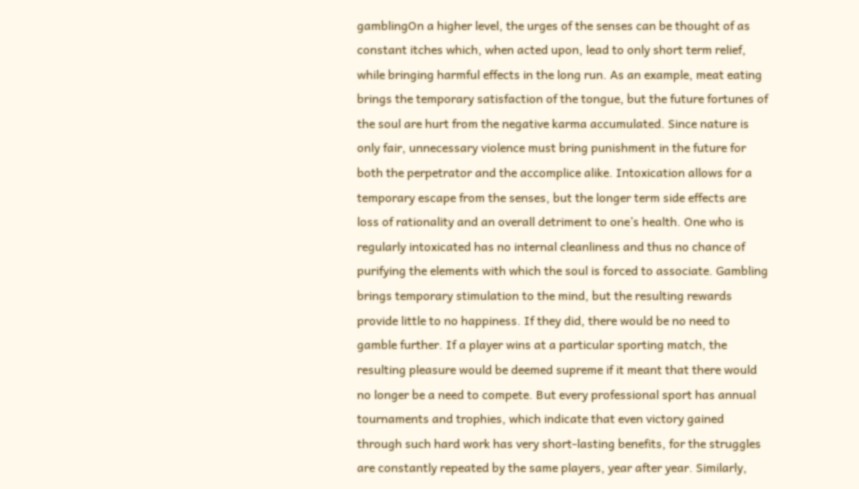gamblingOn a higher level, the urges of the senses can be thought of as constant itches which, when acted upon, lead to only short term relief, while bringing harmful effects in the long run. As an example, meat eating brings the temporary satisfaction of the tongue, but the future fortunes of the soul are hurt from the negative karma accumulated. Since nature is only fair, unnecessary violence must bring punishment in the future for both the perpetrator and the accomplice alike. Intoxication allows for a temporary escape from the senses, but the longer term side effects are loss of rationality and an overall detriment to one’s health. One who is regularly intoxicated has no internal cleanliness and thus no chance of purifying the elements with which the soul is forced to associate. Gambling brings temporary stimulation to the mind, but the resulting rewards provide little to no happiness. If they did, there would be no need to gamble further. If a player wins at a particular sporting match, the resulting pleasure would be deemed supreme if it meant that there would no longer be a need to compete. But every professional sport has annual tournaments and trophies, which indicate that even victory gained through such hard work has very short-lasting benefits, for the struggles are constantly repeated by the same players, year after year. Similarly,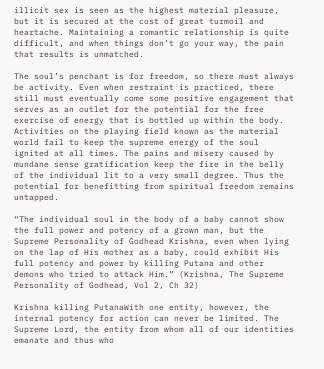illicit sex is seen as the highest material pleasure, but it is secured at the cost of great turmoil and heartache. Maintaining a romantic relationship is quite difficult, and when things don’t go your way, the pain that results is unmatched.

The soul’s penchant is for freedom, so there must always be activity. Even when restraint is practiced, there still must eventually come some positive engagement that serves as an outlet for the potential for the free exercise of energy that is bottled up within the body. Activities on the playing field known as the material world fail to keep the supreme energy of the soul ignited at all times. The pains and misery caused by mundane sense gratification keep the fire in the belly of the individual lit to a very small degree. Thus the potential for benefitting from spiritual freedom remains untapped.

“The individual soul in the body of a baby cannot show the full power and potency of a grown man, but the Supreme Personality of Godhead Krishna, even when lying on the lap of His mother as a baby, could exhibit His full potency and power by killing Putana and other demons who tried to attack Him.” (Krishna, The Supreme Personality of Godhead, Vol 2, Ch 32)

Krishna killing PutanaWith one entity, however, the internal potency for action can never be limited. The Supreme Lord, the entity from whom all of our identities emanate and thus who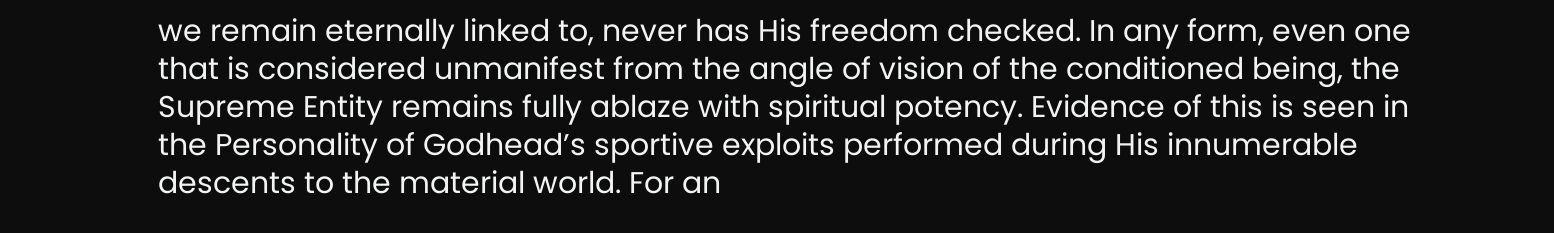we remain eternally linked to, never has His freedom checked. In any form, even one that is considered unmanifest from the angle of vision of the conditioned being, the Supreme Entity remains fully ablaze with spiritual potency. Evidence of this is seen in the Personality of Godhead’s sportive exploits performed during His innumerable descents to the material world. For an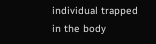individual trapped in the body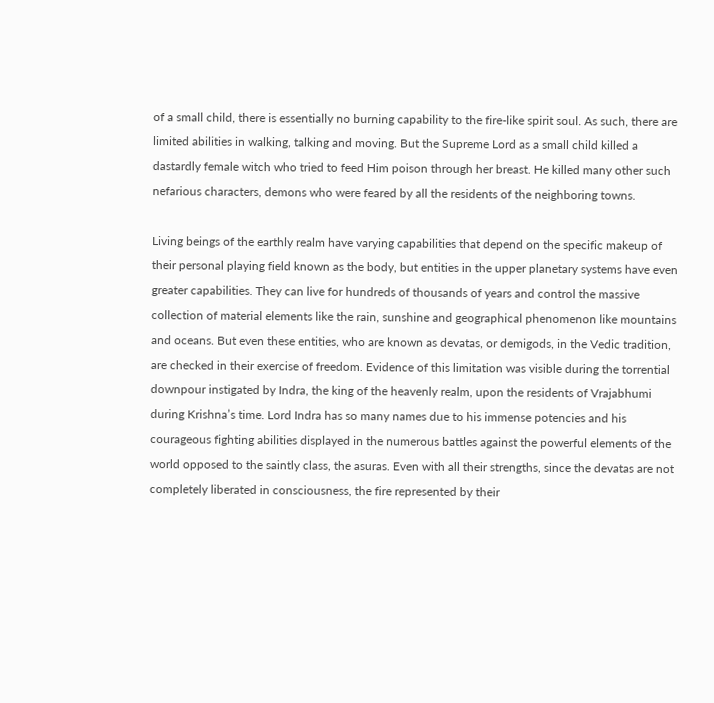of a small child, there is essentially no burning capability to the fire-like spirit soul. As such, there are limited abilities in walking, talking and moving. But the Supreme Lord as a small child killed a dastardly female witch who tried to feed Him poison through her breast. He killed many other such nefarious characters, demons who were feared by all the residents of the neighboring towns.

Living beings of the earthly realm have varying capabilities that depend on the specific makeup of their personal playing field known as the body, but entities in the upper planetary systems have even greater capabilities. They can live for hundreds of thousands of years and control the massive collection of material elements like the rain, sunshine and geographical phenomenon like mountains and oceans. But even these entities, who are known as devatas, or demigods, in the Vedic tradition, are checked in their exercise of freedom. Evidence of this limitation was visible during the torrential downpour instigated by Indra, the king of the heavenly realm, upon the residents of Vrajabhumi during Krishna’s time. Lord Indra has so many names due to his immense potencies and his courageous fighting abilities displayed in the numerous battles against the powerful elements of the world opposed to the saintly class, the asuras. Even with all their strengths, since the devatas are not completely liberated in consciousness, the fire represented by their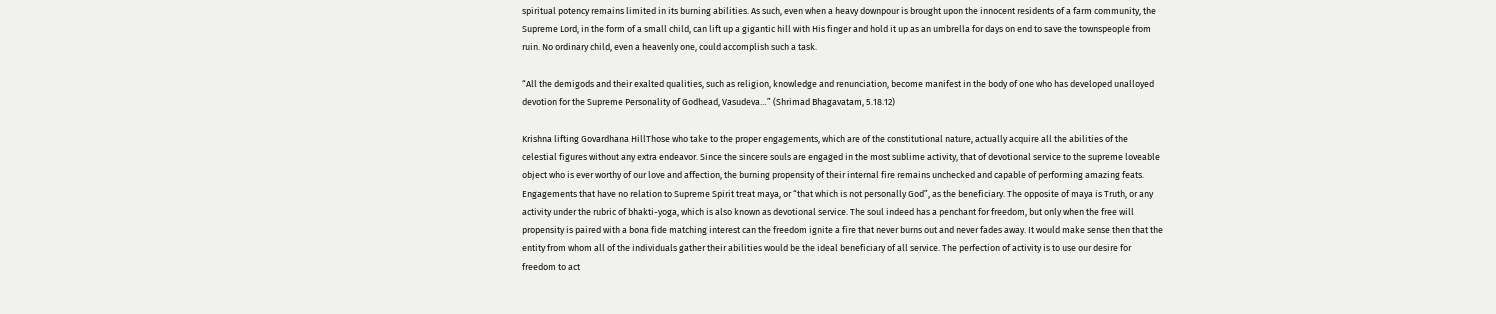spiritual potency remains limited in its burning abilities. As such, even when a heavy downpour is brought upon the innocent residents of a farm community, the Supreme Lord, in the form of a small child, can lift up a gigantic hill with His finger and hold it up as an umbrella for days on end to save the townspeople from ruin. No ordinary child, even a heavenly one, could accomplish such a task.

“All the demigods and their exalted qualities, such as religion, knowledge and renunciation, become manifest in the body of one who has developed unalloyed devotion for the Supreme Personality of Godhead, Vasudeva…” (Shrimad Bhagavatam, 5.18.12)

Krishna lifting Govardhana HillThose who take to the proper engagements, which are of the constitutional nature, actually acquire all the abilities of the celestial figures without any extra endeavor. Since the sincere souls are engaged in the most sublime activity, that of devotional service to the supreme loveable object who is ever worthy of our love and affection, the burning propensity of their internal fire remains unchecked and capable of performing amazing feats. Engagements that have no relation to Supreme Spirit treat maya, or “that which is not personally God”, as the beneficiary. The opposite of maya is Truth, or any activity under the rubric of bhakti-yoga, which is also known as devotional service. The soul indeed has a penchant for freedom, but only when the free will propensity is paired with a bona fide matching interest can the freedom ignite a fire that never burns out and never fades away. It would make sense then that the entity from whom all of the individuals gather their abilities would be the ideal beneficiary of all service. The perfection of activity is to use our desire for freedom to act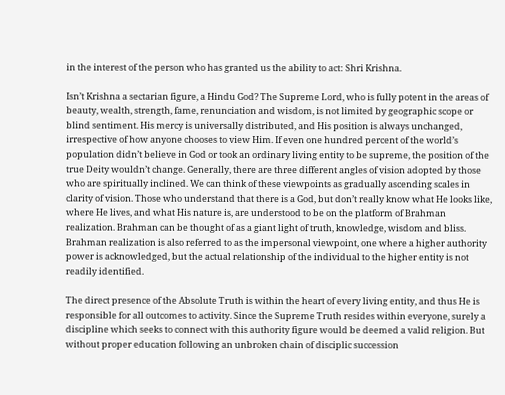in the interest of the person who has granted us the ability to act: Shri Krishna.

Isn’t Krishna a sectarian figure, a Hindu God? The Supreme Lord, who is fully potent in the areas of beauty, wealth, strength, fame, renunciation and wisdom, is not limited by geographic scope or blind sentiment. His mercy is universally distributed, and His position is always unchanged, irrespective of how anyone chooses to view Him. If even one hundred percent of the world’s population didn’t believe in God or took an ordinary living entity to be supreme, the position of the true Deity wouldn’t change. Generally, there are three different angles of vision adopted by those who are spiritually inclined. We can think of these viewpoints as gradually ascending scales in clarity of vision. Those who understand that there is a God, but don’t really know what He looks like, where He lives, and what His nature is, are understood to be on the platform of Brahman realization. Brahman can be thought of as a giant light of truth, knowledge, wisdom and bliss. Brahman realization is also referred to as the impersonal viewpoint, one where a higher authority power is acknowledged, but the actual relationship of the individual to the higher entity is not readily identified.

The direct presence of the Absolute Truth is within the heart of every living entity, and thus He is responsible for all outcomes to activity. Since the Supreme Truth resides within everyone, surely a discipline which seeks to connect with this authority figure would be deemed a valid religion. But without proper education following an unbroken chain of disciplic succession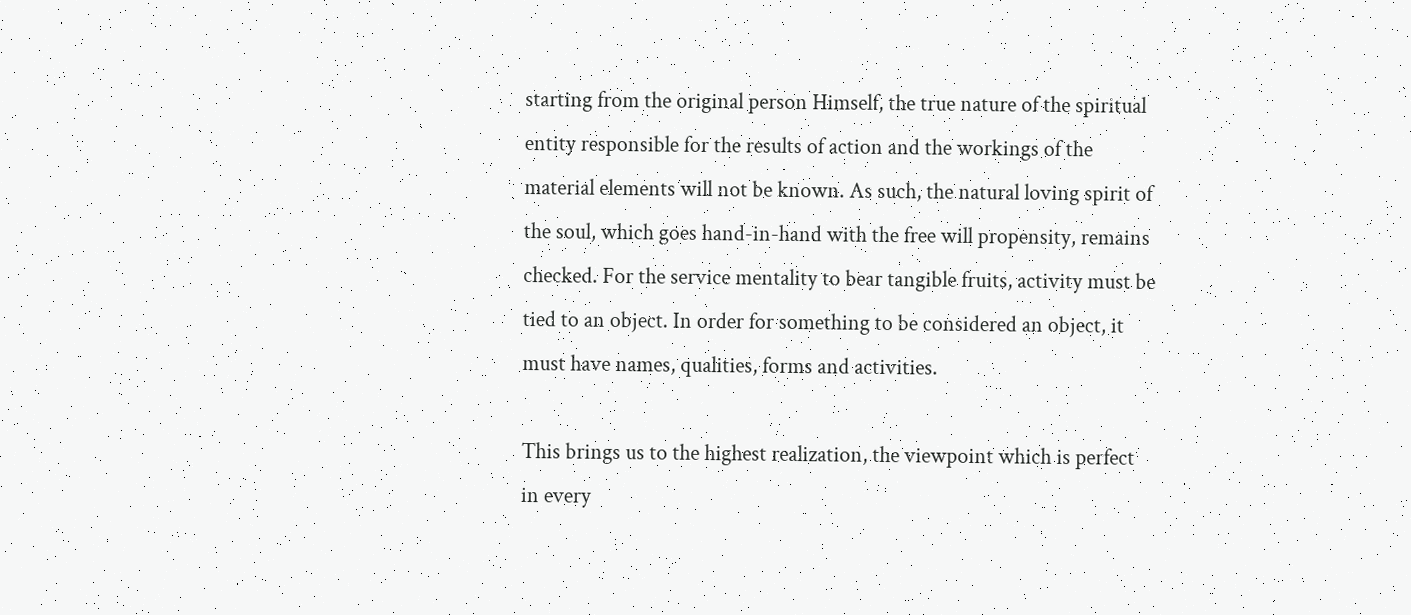starting from the original person Himself, the true nature of the spiritual entity responsible for the results of action and the workings of the material elements will not be known. As such, the natural loving spirit of the soul, which goes hand-in-hand with the free will propensity, remains checked. For the service mentality to bear tangible fruits, activity must be tied to an object. In order for something to be considered an object, it must have names, qualities, forms and activities.

This brings us to the highest realization, the viewpoint which is perfect in every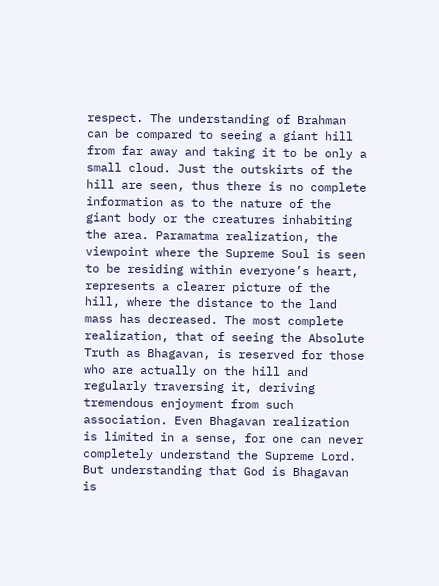respect. The understanding of Brahman can be compared to seeing a giant hill from far away and taking it to be only a small cloud. Just the outskirts of the hill are seen, thus there is no complete information as to the nature of the giant body or the creatures inhabiting the area. Paramatma realization, the viewpoint where the Supreme Soul is seen to be residing within everyone’s heart, represents a clearer picture of the hill, where the distance to the land mass has decreased. The most complete realization, that of seeing the Absolute Truth as Bhagavan, is reserved for those who are actually on the hill and regularly traversing it, deriving tremendous enjoyment from such association. Even Bhagavan realization is limited in a sense, for one can never completely understand the Supreme Lord. But understanding that God is Bhagavan is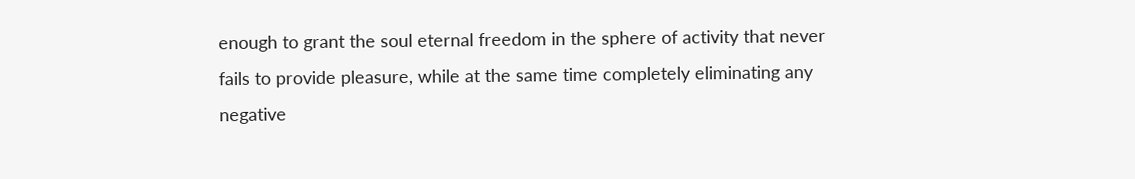enough to grant the soul eternal freedom in the sphere of activity that never fails to provide pleasure, while at the same time completely eliminating any negative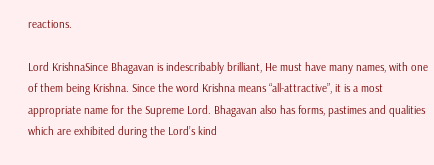reactions.

Lord KrishnaSince Bhagavan is indescribably brilliant, He must have many names, with one of them being Krishna. Since the word Krishna means “all-attractive”, it is a most appropriate name for the Supreme Lord. Bhagavan also has forms, pastimes and qualities which are exhibited during the Lord’s kind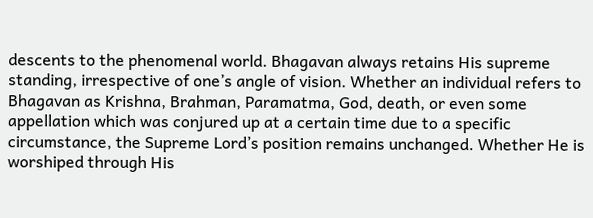descents to the phenomenal world. Bhagavan always retains His supreme standing, irrespective of one’s angle of vision. Whether an individual refers to Bhagavan as Krishna, Brahman, Paramatma, God, death, or even some appellation which was conjured up at a certain time due to a specific circumstance, the Supreme Lord’s position remains unchanged. Whether He is worshiped through His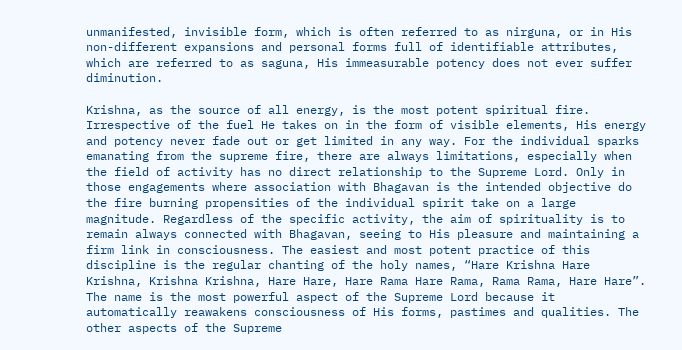unmanifested, invisible form, which is often referred to as nirguna, or in His non-different expansions and personal forms full of identifiable attributes, which are referred to as saguna, His immeasurable potency does not ever suffer diminution.

Krishna, as the source of all energy, is the most potent spiritual fire. Irrespective of the fuel He takes on in the form of visible elements, His energy and potency never fade out or get limited in any way. For the individual sparks emanating from the supreme fire, there are always limitations, especially when the field of activity has no direct relationship to the Supreme Lord. Only in those engagements where association with Bhagavan is the intended objective do the fire burning propensities of the individual spirit take on a large magnitude. Regardless of the specific activity, the aim of spirituality is to remain always connected with Bhagavan, seeing to His pleasure and maintaining a firm link in consciousness. The easiest and most potent practice of this discipline is the regular chanting of the holy names, “Hare Krishna Hare Krishna, Krishna Krishna, Hare Hare, Hare Rama Hare Rama, Rama Rama, Hare Hare”. The name is the most powerful aspect of the Supreme Lord because it automatically reawakens consciousness of His forms, pastimes and qualities. The other aspects of the Supreme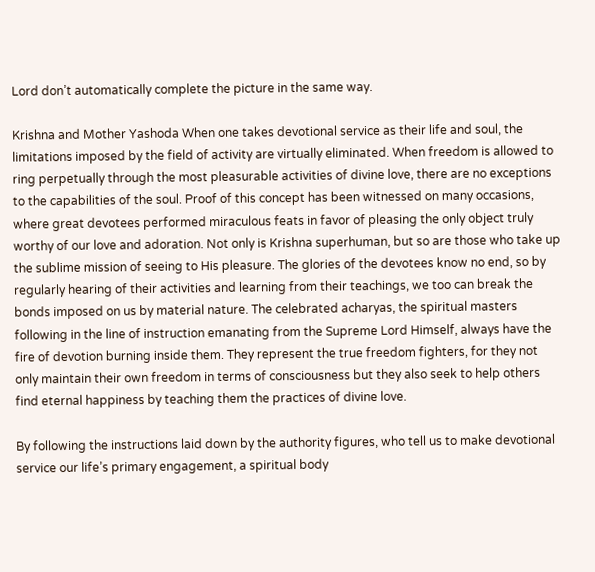Lord don’t automatically complete the picture in the same way.

Krishna and Mother Yashoda When one takes devotional service as their life and soul, the limitations imposed by the field of activity are virtually eliminated. When freedom is allowed to ring perpetually through the most pleasurable activities of divine love, there are no exceptions to the capabilities of the soul. Proof of this concept has been witnessed on many occasions, where great devotees performed miraculous feats in favor of pleasing the only object truly worthy of our love and adoration. Not only is Krishna superhuman, but so are those who take up the sublime mission of seeing to His pleasure. The glories of the devotees know no end, so by regularly hearing of their activities and learning from their teachings, we too can break the bonds imposed on us by material nature. The celebrated acharyas, the spiritual masters following in the line of instruction emanating from the Supreme Lord Himself, always have the fire of devotion burning inside them. They represent the true freedom fighters, for they not only maintain their own freedom in terms of consciousness but they also seek to help others find eternal happiness by teaching them the practices of divine love.

By following the instructions laid down by the authority figures, who tell us to make devotional service our life’s primary engagement, a spiritual body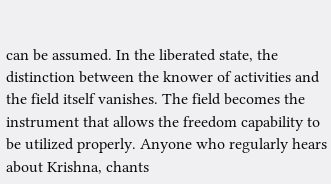can be assumed. In the liberated state, the distinction between the knower of activities and the field itself vanishes. The field becomes the instrument that allows the freedom capability to be utilized properly. Anyone who regularly hears about Krishna, chants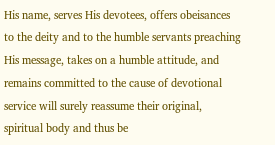His name, serves His devotees, offers obeisances to the deity and to the humble servants preaching His message, takes on a humble attitude, and remains committed to the cause of devotional service will surely reassume their original, spiritual body and thus be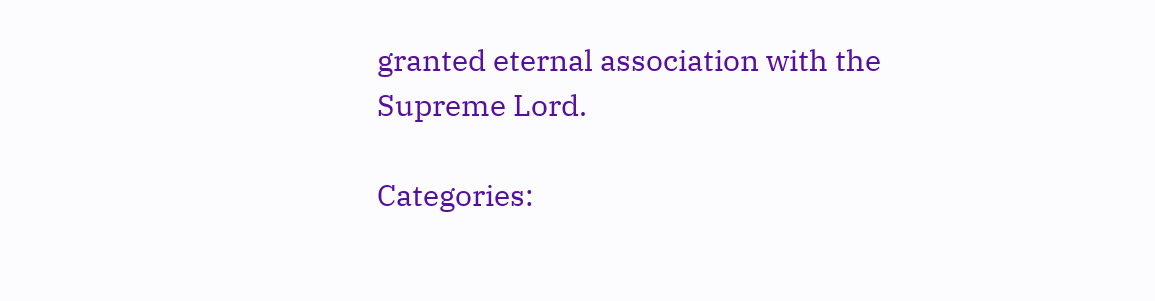granted eternal association with the Supreme Lord.

Categories: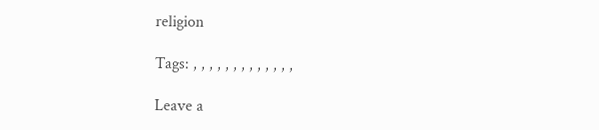religion

Tags: , , , , , , , , , , , , ,

Leave a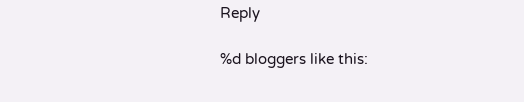Reply

%d bloggers like this: